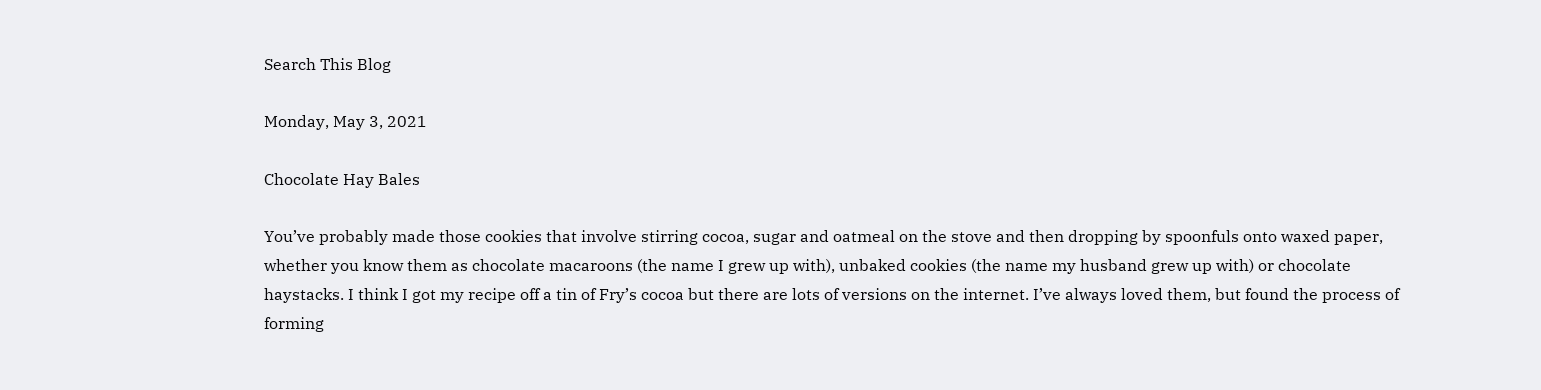Search This Blog

Monday, May 3, 2021

Chocolate Hay Bales

You’ve probably made those cookies that involve stirring cocoa, sugar and oatmeal on the stove and then dropping by spoonfuls onto waxed paper, whether you know them as chocolate macaroons (the name I grew up with), unbaked cookies (the name my husband grew up with) or chocolate haystacks. I think I got my recipe off a tin of Fry’s cocoa but there are lots of versions on the internet. I’ve always loved them, but found the process of forming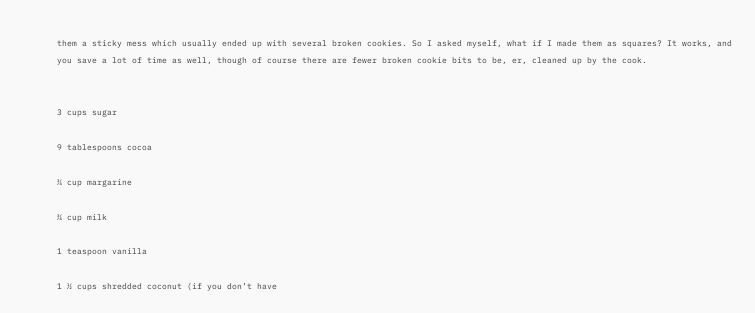them a sticky mess which usually ended up with several broken cookies. So I asked myself, what if I made them as squares? It works, and you save a lot of time as well, though of course there are fewer broken cookie bits to be, er, cleaned up by the cook.


3 cups sugar

9 tablespoons cocoa

¾ cup margarine

¾ cup milk

1 teaspoon vanilla

1 ½ cups shredded coconut (if you don’t have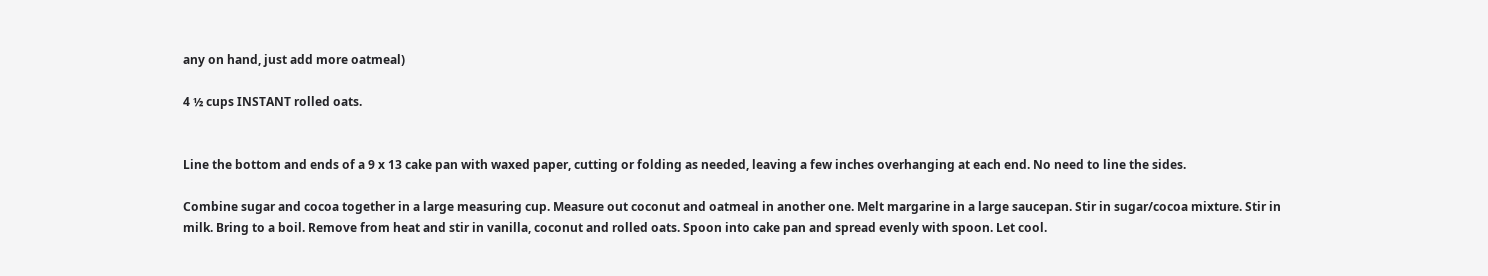any on hand, just add more oatmeal)

4 ½ cups INSTANT rolled oats.


Line the bottom and ends of a 9 x 13 cake pan with waxed paper, cutting or folding as needed, leaving a few inches overhanging at each end. No need to line the sides.

Combine sugar and cocoa together in a large measuring cup. Measure out coconut and oatmeal in another one. Melt margarine in a large saucepan. Stir in sugar/cocoa mixture. Stir in milk. Bring to a boil. Remove from heat and stir in vanilla, coconut and rolled oats. Spoon into cake pan and spread evenly with spoon. Let cool.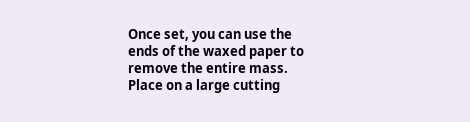Once set, you can use the ends of the waxed paper to remove the entire mass. Place on a large cutting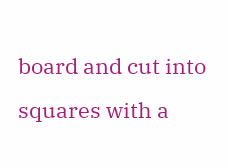board and cut into squares with a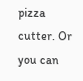pizza cutter. Or you can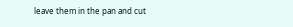leave them in the pan and cut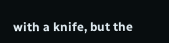with a knife, but the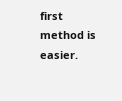first method is easier.